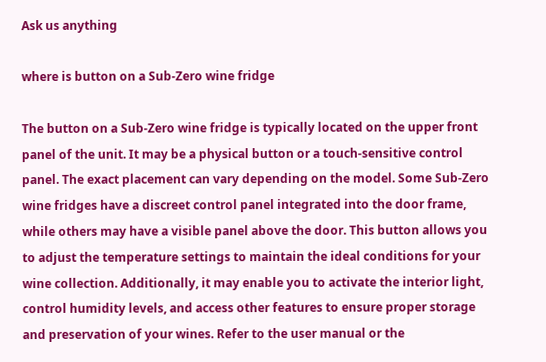Ask us anything

where is button on a Sub-Zero wine fridge

The button on a Sub-Zero wine fridge is typically located on the upper front panel of the unit. It may be a physical button or a touch-sensitive control panel. The exact placement can vary depending on the model. Some Sub-Zero wine fridges have a discreet control panel integrated into the door frame, while others may have a visible panel above the door. This button allows you to adjust the temperature settings to maintain the ideal conditions for your wine collection. Additionally, it may enable you to activate the interior light, control humidity levels, and access other features to ensure proper storage and preservation of your wines. Refer to the user manual or the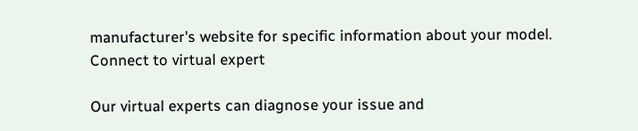manufacturer's website for specific information about your model.
Connect to virtual expert

Our virtual experts can diagnose your issue and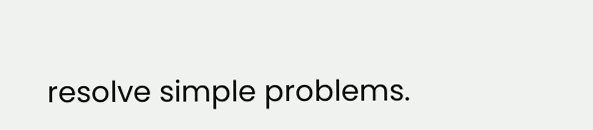resolve simple problems.